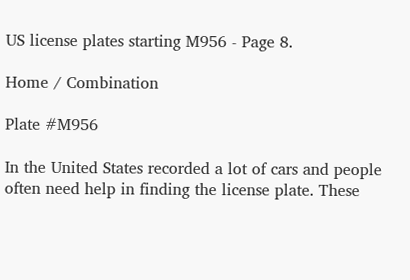US license plates starting M956 - Page 8.

Home / Combination

Plate #M956

In the United States recorded a lot of cars and people often need help in finding the license plate. These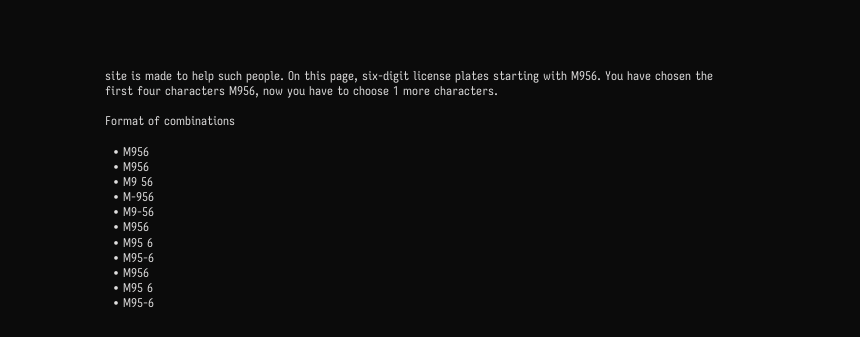site is made to help such people. On this page, six-digit license plates starting with M956. You have chosen the first four characters M956, now you have to choose 1 more characters.

Format of combinations

  • M956
  • M956
  • M9 56
  • M-956
  • M9-56
  • M956
  • M95 6
  • M95-6
  • M956
  • M95 6
  • M95-6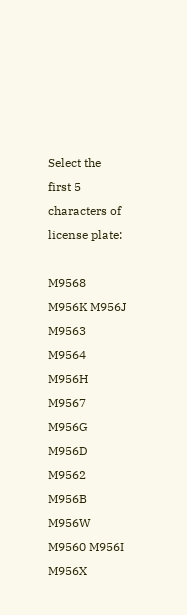Select the first 5 characters of license plate:

M9568 M956K M956J M9563 M9564 M956H M9567 M956G M956D M9562 M956B M956W M9560 M956I M956X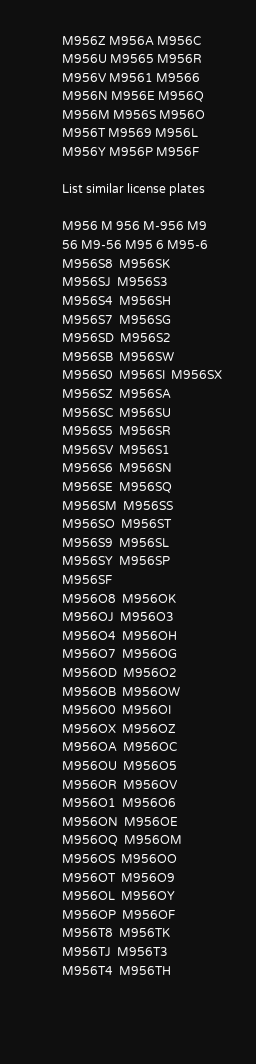M956Z M956A M956C M956U M9565 M956R M956V M9561 M9566 M956N M956E M956Q M956M M956S M956O M956T M9569 M956L M956Y M956P M956F

List similar license plates

M956 M 956 M-956 M9 56 M9-56 M95 6 M95-6
M956S8  M956SK  M956SJ  M956S3  M956S4  M956SH  M956S7  M956SG  M956SD  M956S2  M956SB  M956SW  M956S0  M956SI  M956SX  M956SZ  M956SA  M956SC  M956SU  M956S5  M956SR  M956SV  M956S1  M956S6  M956SN  M956SE  M956SQ  M956SM  M956SS  M956SO  M956ST  M956S9  M956SL  M956SY  M956SP  M956SF
M956O8  M956OK  M956OJ  M956O3  M956O4  M956OH  M956O7  M956OG  M956OD  M956O2  M956OB  M956OW  M956O0  M956OI  M956OX  M956OZ  M956OA  M956OC  M956OU  M956O5  M956OR  M956OV  M956O1  M956O6  M956ON  M956OE  M956OQ  M956OM  M956OS  M956OO  M956OT  M956O9  M956OL  M956OY  M956OP  M956OF
M956T8  M956TK  M956TJ  M956T3  M956T4  M956TH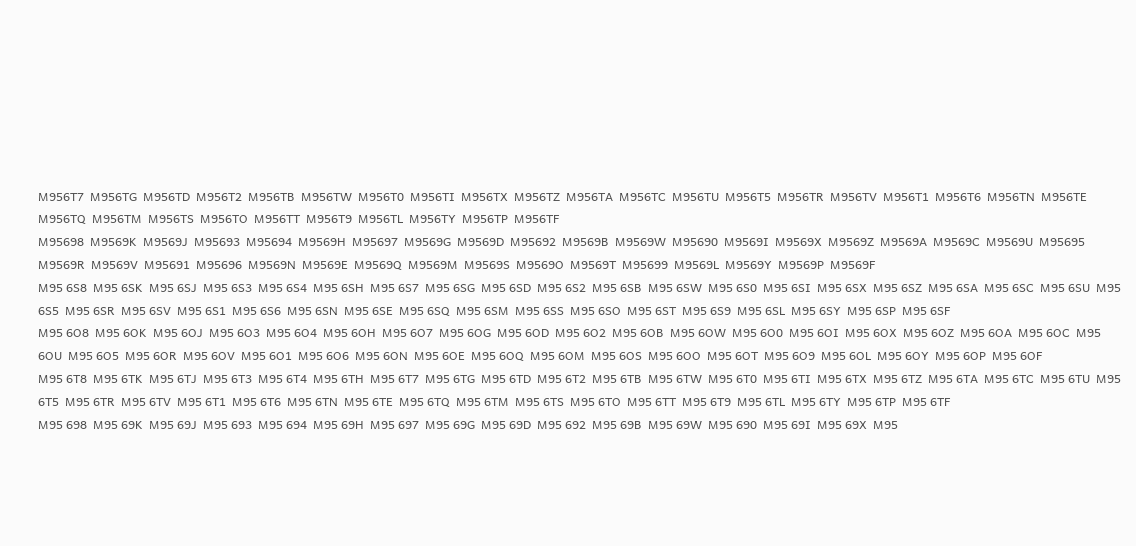M956T7  M956TG  M956TD  M956T2  M956TB  M956TW  M956T0  M956TI  M956TX  M956TZ  M956TA  M956TC  M956TU  M956T5  M956TR  M956TV  M956T1  M956T6  M956TN  M956TE  M956TQ  M956TM  M956TS  M956TO  M956TT  M956T9  M956TL  M956TY  M956TP  M956TF
M95698  M9569K  M9569J  M95693  M95694  M9569H  M95697  M9569G  M9569D  M95692  M9569B  M9569W  M95690  M9569I  M9569X  M9569Z  M9569A  M9569C  M9569U  M95695  M9569R  M9569V  M95691  M95696  M9569N  M9569E  M9569Q  M9569M  M9569S  M9569O  M9569T  M95699  M9569L  M9569Y  M9569P  M9569F
M95 6S8  M95 6SK  M95 6SJ  M95 6S3  M95 6S4  M95 6SH  M95 6S7  M95 6SG  M95 6SD  M95 6S2  M95 6SB  M95 6SW  M95 6S0  M95 6SI  M95 6SX  M95 6SZ  M95 6SA  M95 6SC  M95 6SU  M95 6S5  M95 6SR  M95 6SV  M95 6S1  M95 6S6  M95 6SN  M95 6SE  M95 6SQ  M95 6SM  M95 6SS  M95 6SO  M95 6ST  M95 6S9  M95 6SL  M95 6SY  M95 6SP  M95 6SF
M95 6O8  M95 6OK  M95 6OJ  M95 6O3  M95 6O4  M95 6OH  M95 6O7  M95 6OG  M95 6OD  M95 6O2  M95 6OB  M95 6OW  M95 6O0  M95 6OI  M95 6OX  M95 6OZ  M95 6OA  M95 6OC  M95 6OU  M95 6O5  M95 6OR  M95 6OV  M95 6O1  M95 6O6  M95 6ON  M95 6OE  M95 6OQ  M95 6OM  M95 6OS  M95 6OO  M95 6OT  M95 6O9  M95 6OL  M95 6OY  M95 6OP  M95 6OF
M95 6T8  M95 6TK  M95 6TJ  M95 6T3  M95 6T4  M95 6TH  M95 6T7  M95 6TG  M95 6TD  M95 6T2  M95 6TB  M95 6TW  M95 6T0  M95 6TI  M95 6TX  M95 6TZ  M95 6TA  M95 6TC  M95 6TU  M95 6T5  M95 6TR  M95 6TV  M95 6T1  M95 6T6  M95 6TN  M95 6TE  M95 6TQ  M95 6TM  M95 6TS  M95 6TO  M95 6TT  M95 6T9  M95 6TL  M95 6TY  M95 6TP  M95 6TF
M95 698  M95 69K  M95 69J  M95 693  M95 694  M95 69H  M95 697  M95 69G  M95 69D  M95 692  M95 69B  M95 69W  M95 690  M95 69I  M95 69X  M95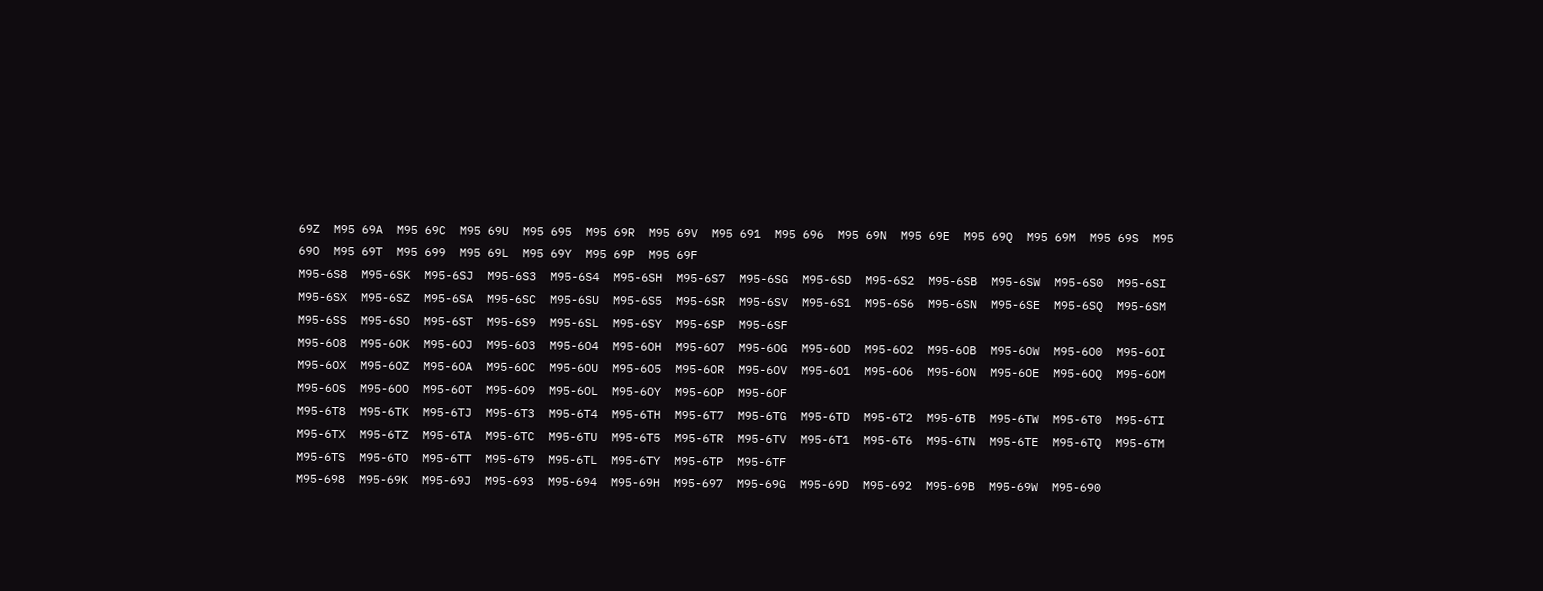69Z  M95 69A  M95 69C  M95 69U  M95 695  M95 69R  M95 69V  M95 691  M95 696  M95 69N  M95 69E  M95 69Q  M95 69M  M95 69S  M95 69O  M95 69T  M95 699  M95 69L  M95 69Y  M95 69P  M95 69F
M95-6S8  M95-6SK  M95-6SJ  M95-6S3  M95-6S4  M95-6SH  M95-6S7  M95-6SG  M95-6SD  M95-6S2  M95-6SB  M95-6SW  M95-6S0  M95-6SI  M95-6SX  M95-6SZ  M95-6SA  M95-6SC  M95-6SU  M95-6S5  M95-6SR  M95-6SV  M95-6S1  M95-6S6  M95-6SN  M95-6SE  M95-6SQ  M95-6SM  M95-6SS  M95-6SO  M95-6ST  M95-6S9  M95-6SL  M95-6SY  M95-6SP  M95-6SF
M95-6O8  M95-6OK  M95-6OJ  M95-6O3  M95-6O4  M95-6OH  M95-6O7  M95-6OG  M95-6OD  M95-6O2  M95-6OB  M95-6OW  M95-6O0  M95-6OI  M95-6OX  M95-6OZ  M95-6OA  M95-6OC  M95-6OU  M95-6O5  M95-6OR  M95-6OV  M95-6O1  M95-6O6  M95-6ON  M95-6OE  M95-6OQ  M95-6OM  M95-6OS  M95-6OO  M95-6OT  M95-6O9  M95-6OL  M95-6OY  M95-6OP  M95-6OF
M95-6T8  M95-6TK  M95-6TJ  M95-6T3  M95-6T4  M95-6TH  M95-6T7  M95-6TG  M95-6TD  M95-6T2  M95-6TB  M95-6TW  M95-6T0  M95-6TI  M95-6TX  M95-6TZ  M95-6TA  M95-6TC  M95-6TU  M95-6T5  M95-6TR  M95-6TV  M95-6T1  M95-6T6  M95-6TN  M95-6TE  M95-6TQ  M95-6TM  M95-6TS  M95-6TO  M95-6TT  M95-6T9  M95-6TL  M95-6TY  M95-6TP  M95-6TF
M95-698  M95-69K  M95-69J  M95-693  M95-694  M95-69H  M95-697  M95-69G  M95-69D  M95-692  M95-69B  M95-69W  M95-690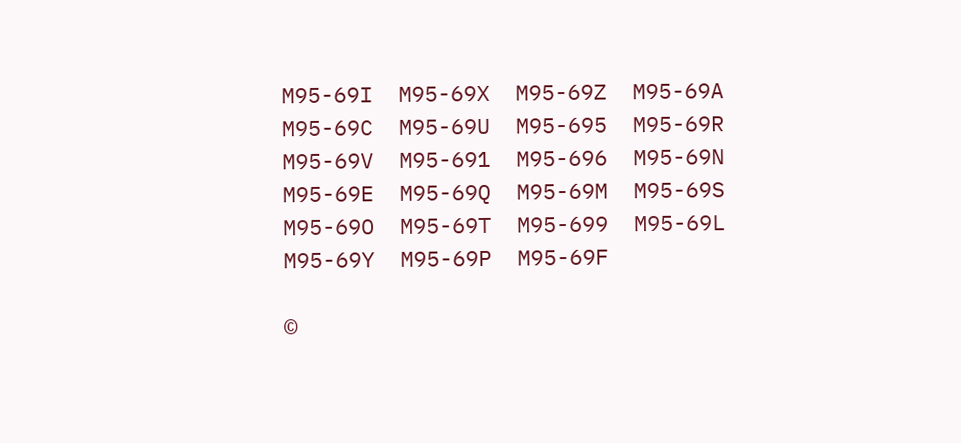M95-69I  M95-69X  M95-69Z  M95-69A  M95-69C  M95-69U  M95-695  M95-69R  M95-69V  M95-691  M95-696  M95-69N  M95-69E  M95-69Q  M95-69M  M95-69S  M95-69O  M95-69T  M95-699  M95-69L  M95-69Y  M95-69P  M95-69F

©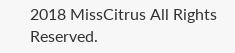2018 MissCitrus All Rights Reserved.